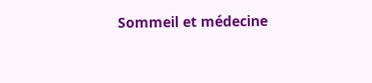Sommeil et médecine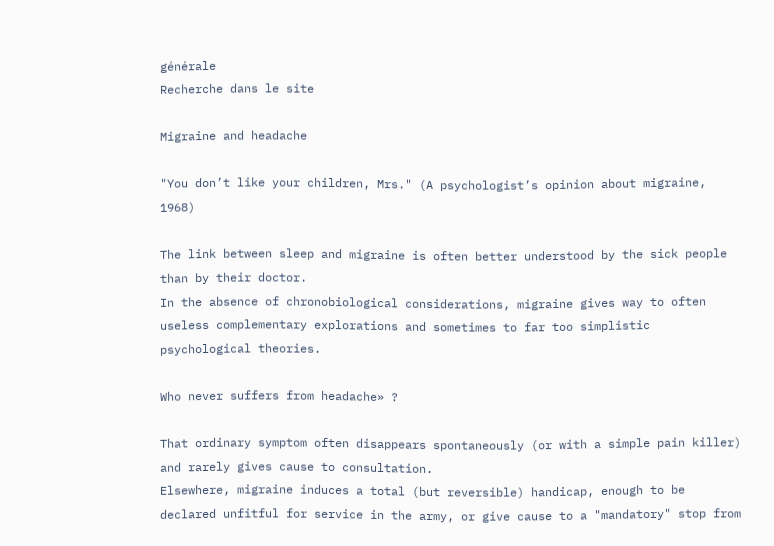générale
Recherche dans le site

Migraine and headache

"You don’t like your children, Mrs." (A psychologist’s opinion about migraine, 1968)

The link between sleep and migraine is often better understood by the sick people than by their doctor.
In the absence of chronobiological considerations, migraine gives way to often useless complementary explorations and sometimes to far too simplistic psychological theories.

Who never suffers from headache» ?

That ordinary symptom often disappears spontaneously (or with a simple pain killer) and rarely gives cause to consultation.
Elsewhere, migraine induces a total (but reversible) handicap, enough to be declared unfitful for service in the army, or give cause to a "mandatory" stop from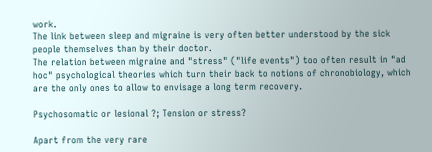work.
The link between sleep and migraine is very often better understood by the sick people themselves than by their doctor.
The relation between migraine and "stress" ("life events") too often result in "ad hoc" psychological theories which turn their back to notions of chronobiology, which are the only ones to allow to envisage a long term recovery.

Psychosomatic or lesional ?; Tension or stress?

Apart from the very rare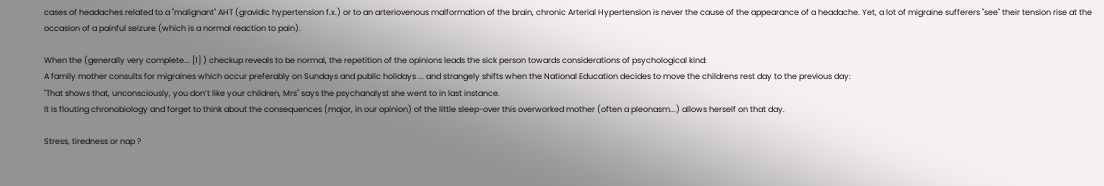cases of headaches related to a "malignant" AHT (gravidic hypertension f.x.) or to an arteriovenous malformation of the brain, chronic Arterial Hypertension is never the cause of the appearance of a headache. Yet, a lot of migraine sufferers "see" their tension rise at the occasion of a painful seizure (which is a normal reaction to pain).

When the (generally very complete... [1] ) checkup reveals to be normal, the repetition of the opinions leads the sick person towards considerations of psychological kind:
A family mother consults for migraines which occur preferably on Sundays and public holidays ... and strangely shifts when the National Education decides to move the childrens rest day to the previous day:
"That shows that, unconsciously, you don’t like your children, Mrs" says the psychanalyst she went to in last instance.
It is flouting chronobiology and forget to think about the consequences (major, in our opinion) of the little sleep-over this overworked mother (often a pleonasm...) allows herself on that day.

Stress, tiredness or nap ?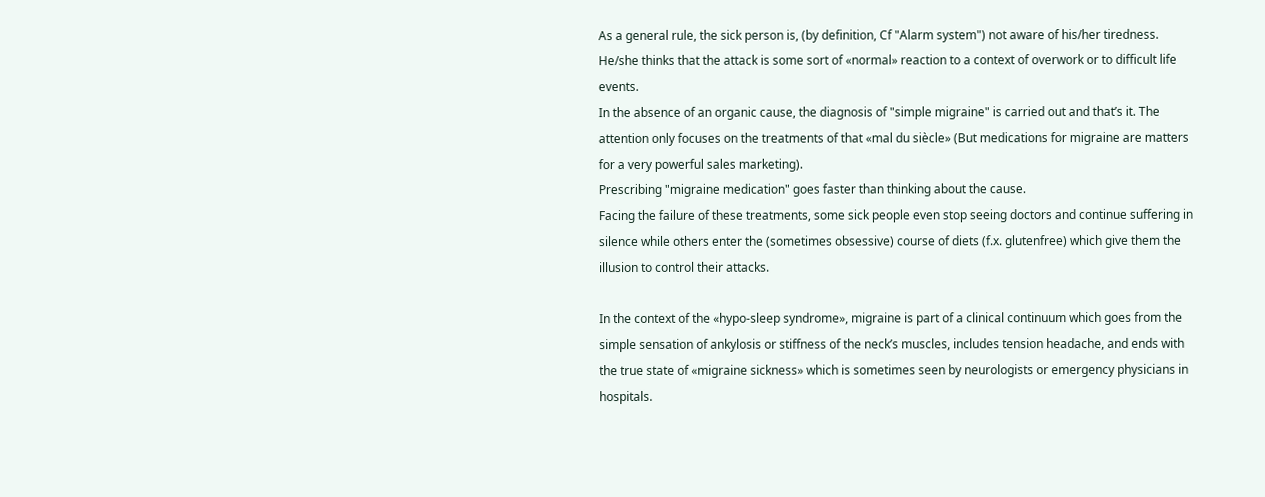As a general rule, the sick person is, (by definition, Cf "Alarm system") not aware of his/her tiredness.
He/she thinks that the attack is some sort of «normal» reaction to a context of overwork or to difficult life events.
In the absence of an organic cause, the diagnosis of "simple migraine" is carried out and that’s it. The attention only focuses on the treatments of that «mal du siècle» (But medications for migraine are matters for a very powerful sales marketing).
Prescribing "migraine medication" goes faster than thinking about the cause.
Facing the failure of these treatments, some sick people even stop seeing doctors and continue suffering in silence while others enter the (sometimes obsessive) course of diets (f.x. glutenfree) which give them the illusion to control their attacks.

In the context of the «hypo-sleep syndrome», migraine is part of a clinical continuum which goes from the simple sensation of ankylosis or stiffness of the neck’s muscles, includes tension headache, and ends with the true state of «migraine sickness» which is sometimes seen by neurologists or emergency physicians in hospitals.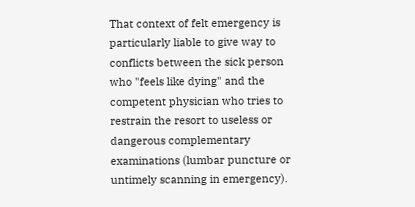That context of felt emergency is particularly liable to give way to conflicts between the sick person who "feels like dying" and the competent physician who tries to restrain the resort to useless or dangerous complementary examinations (lumbar puncture or untimely scanning in emergency).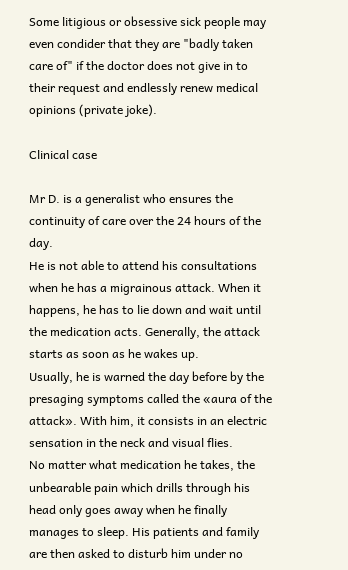Some litigious or obsessive sick people may even condider that they are "badly taken care of" if the doctor does not give in to their request and endlessly renew medical opinions (private joke).

Clinical case

Mr D. is a generalist who ensures the continuity of care over the 24 hours of the day.
He is not able to attend his consultations when he has a migrainous attack. When it happens, he has to lie down and wait until the medication acts. Generally, the attack starts as soon as he wakes up.
Usually, he is warned the day before by the presaging symptoms called the «aura of the attack». With him, it consists in an electric sensation in the neck and visual flies.
No matter what medication he takes, the unbearable pain which drills through his head only goes away when he finally manages to sleep. His patients and family are then asked to disturb him under no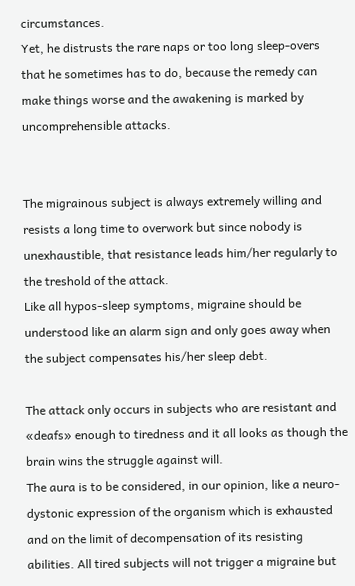circumstances.
Yet, he distrusts the rare naps or too long sleep-overs that he sometimes has to do, because the remedy can make things worse and the awakening is marked by uncomprehensible attacks.


The migrainous subject is always extremely willing and resists a long time to overwork but since nobody is unexhaustible, that resistance leads him/her regularly to the treshold of the attack.
Like all hypos-sleep symptoms, migraine should be understood like an alarm sign and only goes away when the subject compensates his/her sleep debt.

The attack only occurs in subjects who are resistant and «deafs» enough to tiredness and it all looks as though the brain wins the struggle against will.
The aura is to be considered, in our opinion, like a neuro-dystonic expression of the organism which is exhausted and on the limit of decompensation of its resisting abilities. All tired subjects will not trigger a migraine but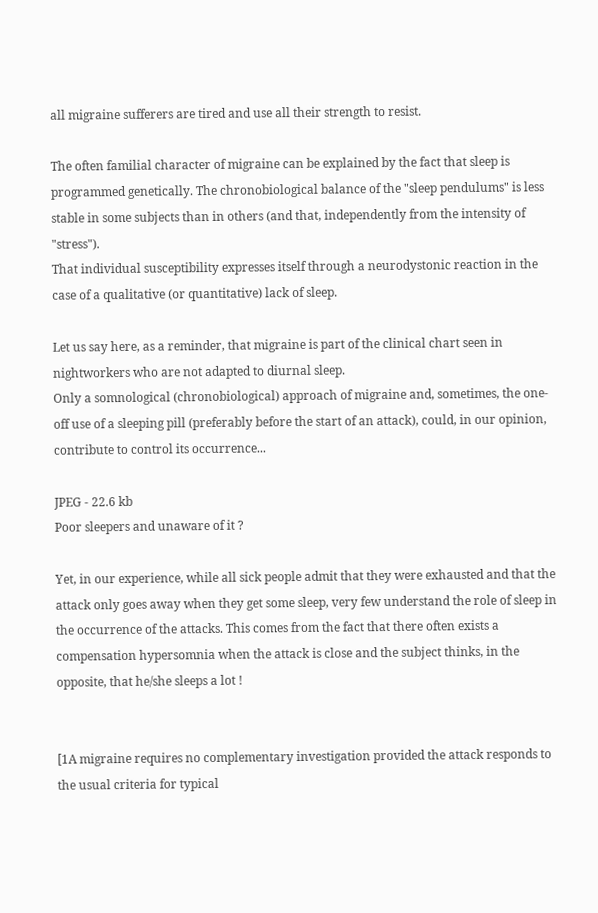all migraine sufferers are tired and use all their strength to resist.

The often familial character of migraine can be explained by the fact that sleep is programmed genetically. The chronobiological balance of the "sleep pendulums" is less stable in some subjects than in others (and that, independently from the intensity of "stress").
That individual susceptibility expresses itself through a neurodystonic reaction in the case of a qualitative (or quantitative) lack of sleep.

Let us say here, as a reminder, that migraine is part of the clinical chart seen in nightworkers who are not adapted to diurnal sleep.
Only a somnological (chronobiological) approach of migraine and, sometimes, the one-off use of a sleeping pill (preferably before the start of an attack), could, in our opinion, contribute to control its occurrence...

JPEG - 22.6 kb
Poor sleepers and unaware of it ?

Yet, in our experience, while all sick people admit that they were exhausted and that the attack only goes away when they get some sleep, very few understand the role of sleep in the occurrence of the attacks. This comes from the fact that there often exists a compensation hypersomnia when the attack is close and the subject thinks, in the opposite, that he/she sleeps a lot !


[1A migraine requires no complementary investigation provided the attack responds to the usual criteria for typical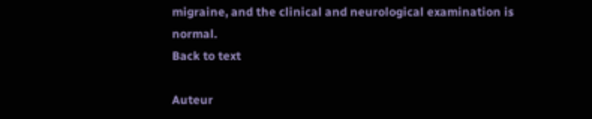migraine, and the clinical and neurological examination is normal.
Back to text

Auteur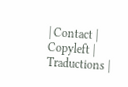| Contact | Copyleft | Traductions |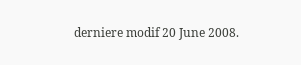derniere modif 20 June 2008.